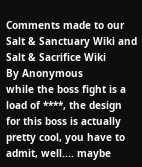Comments made to our Salt & Sanctuary Wiki and Salt & Sacrifice Wiki
By Anonymous
while the boss fight is a load of ****, the design for this boss is actually pretty cool, you have to admit, well.... maybe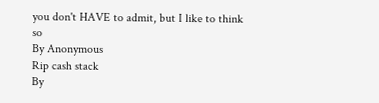you don't HAVE to admit, but I like to think so
By Anonymous
Rip cash stack
By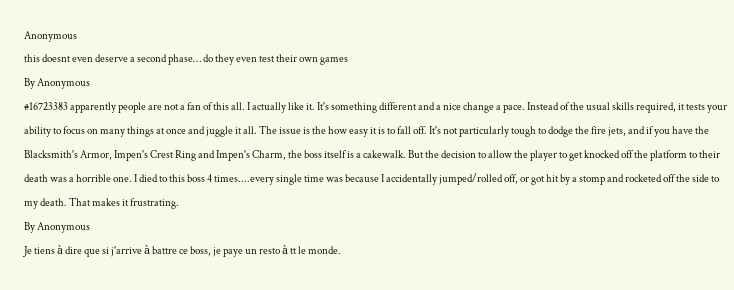Anonymous
this doesnt even deserve a second phase… do they even test their own games
By Anonymous
#16723383 apparently people are not a fan of this all. I actually like it. It's something different and a nice change a pace. Instead of the usual skills required, it tests your ability to focus on many things at once and juggle it all. The issue is the how easy it is to fall off. It's not particularly tough to dodge the fire jets, and if you have the Blacksmith's Armor, Impen's Crest Ring and Impen's Charm, the boss itself is a cakewalk. But the decision to allow the player to get knocked off the platform to their death was a horrible one. I died to this boss 4 times....every single time was because I accidentally jumped/rolled off, or got hit by a stomp and rocketed off the side to my death. That makes it frustrating.
By Anonymous
Je tiens à dire que si j'arrive à battre ce boss, je paye un resto à tt le monde.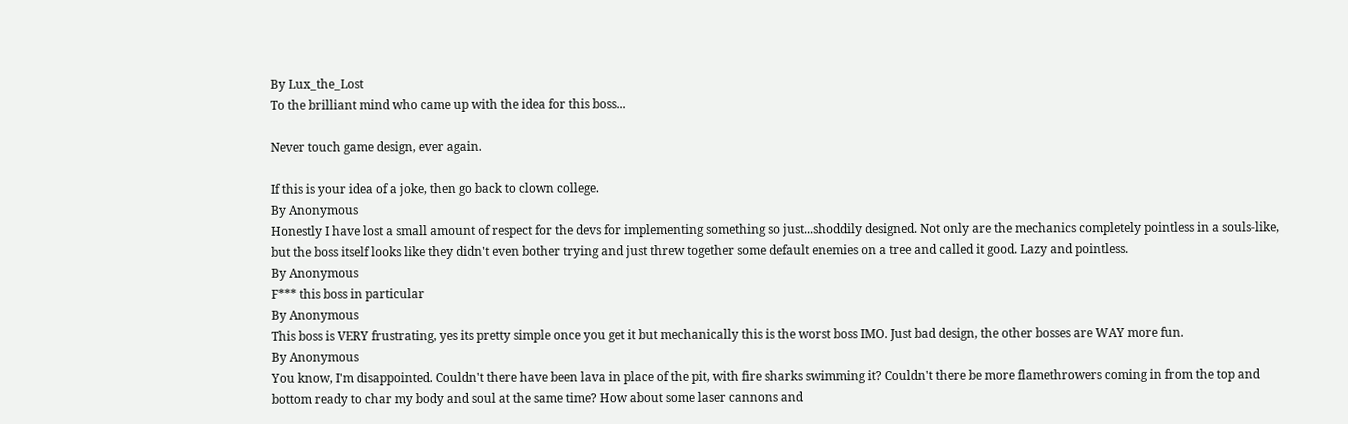By Lux_the_Lost
To the brilliant mind who came up with the idea for this boss...

Never touch game design, ever again.

If this is your idea of a joke, then go back to clown college.
By Anonymous
Honestly I have lost a small amount of respect for the devs for implementing something so just...shoddily designed. Not only are the mechanics completely pointless in a souls-like, but the boss itself looks like they didn't even bother trying and just threw together some default enemies on a tree and called it good. Lazy and pointless.
By Anonymous
F*** this boss in particular
By Anonymous
This boss is VERY frustrating, yes its pretty simple once you get it but mechanically this is the worst boss IMO. Just bad design, the other bosses are WAY more fun.
By Anonymous
You know, I'm disappointed. Couldn't there have been lava in place of the pit, with fire sharks swimming it? Couldn't there be more flamethrowers coming in from the top and bottom ready to char my body and soul at the same time? How about some laser cannons and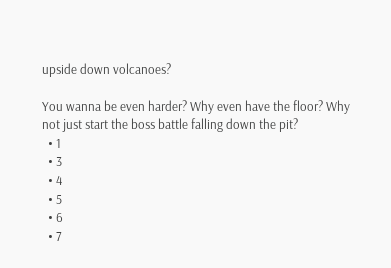upside down volcanoes?

You wanna be even harder? Why even have the floor? Why not just start the boss battle falling down the pit?
  • 1
  • 3
  • 4
  • 5
  • 6
  • 7